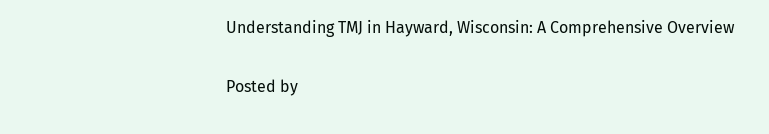Understanding TMJ in Hayward, Wisconsin: A Comprehensive Overview

Posted by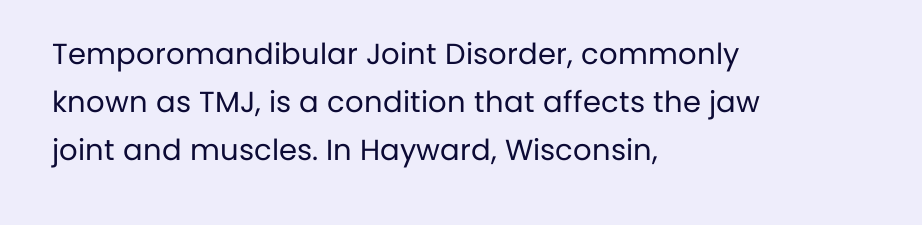Temporomandibular Joint Disorder, commonly known as TMJ, is a condition that affects the jaw joint and muscles. In Hayward, Wisconsin,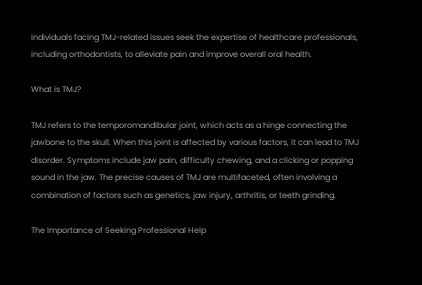individuals facing TMJ-related issues seek the expertise of healthcare professionals, including orthodontists, to alleviate pain and improve overall oral health.

What is TMJ?

TMJ refers to the temporomandibular joint, which acts as a hinge connecting the jawbone to the skull. When this joint is affected by various factors, it can lead to TMJ disorder. Symptoms include jaw pain, difficulty chewing, and a clicking or popping sound in the jaw. The precise causes of TMJ are multifaceted, often involving a combination of factors such as genetics, jaw injury, arthritis, or teeth grinding.

The Importance of Seeking Professional Help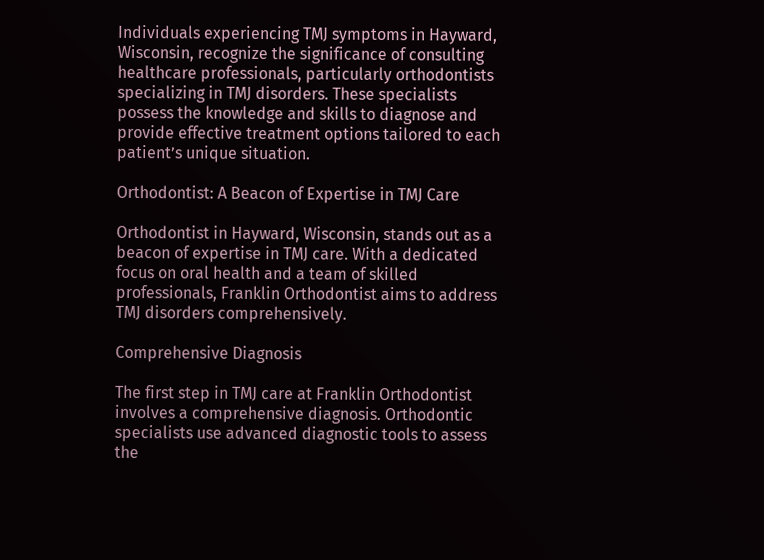Individuals experiencing TMJ symptoms in Hayward, Wisconsin, recognize the significance of consulting healthcare professionals, particularly orthodontists specializing in TMJ disorders. These specialists possess the knowledge and skills to diagnose and provide effective treatment options tailored to each patient’s unique situation.

Orthodontist: A Beacon of Expertise in TMJ Care

Orthodontist in Hayward, Wisconsin, stands out as a beacon of expertise in TMJ care. With a dedicated focus on oral health and a team of skilled professionals, Franklin Orthodontist aims to address TMJ disorders comprehensively.

Comprehensive Diagnosis

The first step in TMJ care at Franklin Orthodontist involves a comprehensive diagnosis. Orthodontic specialists use advanced diagnostic tools to assess the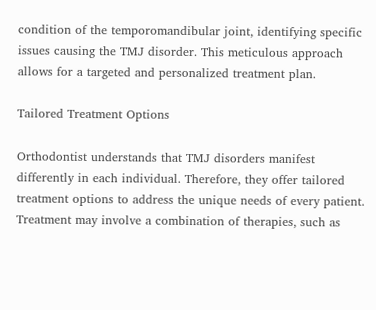condition of the temporomandibular joint, identifying specific issues causing the TMJ disorder. This meticulous approach allows for a targeted and personalized treatment plan.

Tailored Treatment Options

Orthodontist understands that TMJ disorders manifest differently in each individual. Therefore, they offer tailored treatment options to address the unique needs of every patient. Treatment may involve a combination of therapies, such as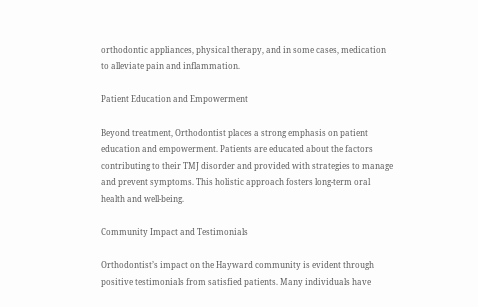orthodontic appliances, physical therapy, and in some cases, medication to alleviate pain and inflammation.

Patient Education and Empowerment

Beyond treatment, Orthodontist places a strong emphasis on patient education and empowerment. Patients are educated about the factors contributing to their TMJ disorder and provided with strategies to manage and prevent symptoms. This holistic approach fosters long-term oral health and well-being.

Community Impact and Testimonials

Orthodontist’s impact on the Hayward community is evident through positive testimonials from satisfied patients. Many individuals have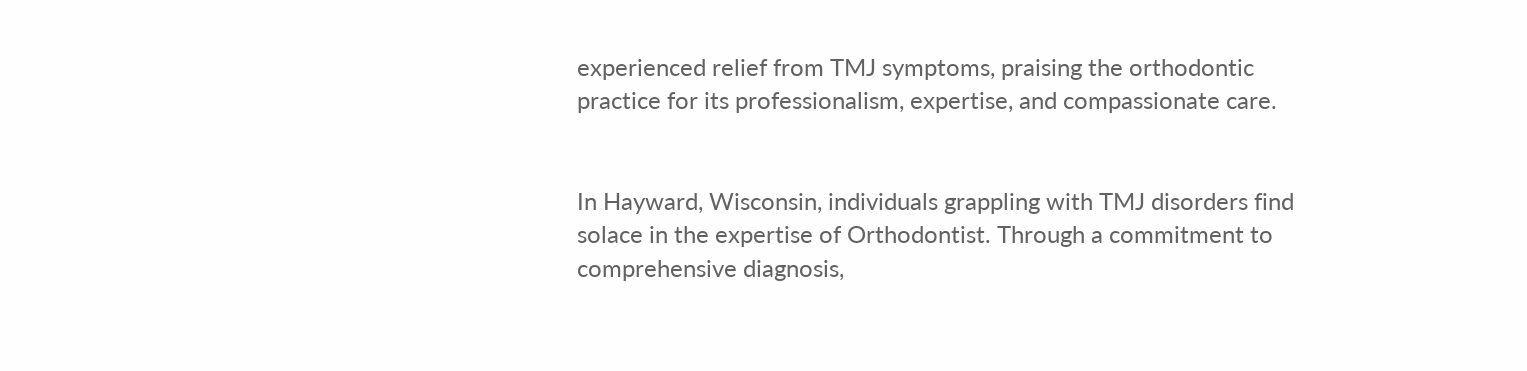experienced relief from TMJ symptoms, praising the orthodontic practice for its professionalism, expertise, and compassionate care.


In Hayward, Wisconsin, individuals grappling with TMJ disorders find solace in the expertise of Orthodontist. Through a commitment to comprehensive diagnosis,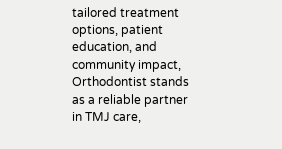tailored treatment options, patient education, and community impact, Orthodontist stands as a reliable partner in TMJ care,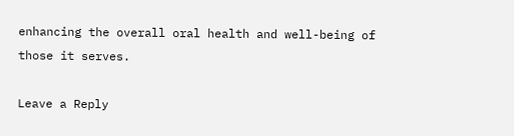enhancing the overall oral health and well-being of those it serves.

Leave a Reply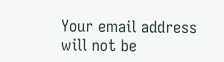Your email address will not be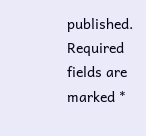published. Required fields are marked *